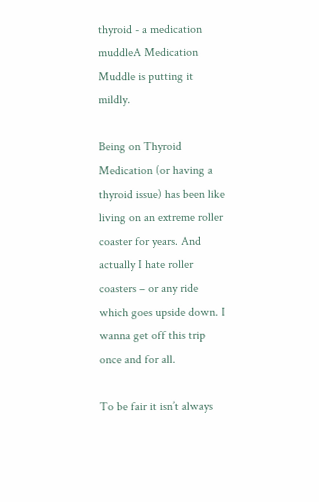thyroid - a medication muddleA Medication Muddle is putting it mildly.

Being on Thyroid Medication (or having a thyroid issue) has been like living on an extreme roller coaster for years. And actually I hate roller coasters – or any ride which goes upside down. I wanna get off this trip once and for all.

To be fair it isn’t always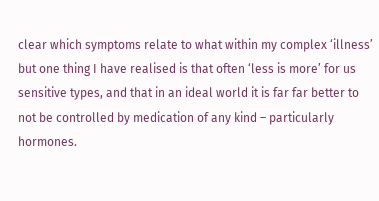clear which symptoms relate to what within my complex ‘illness’ but one thing I have realised is that often ‘less is more’ for us sensitive types, and that in an ideal world it is far far better to not be controlled by medication of any kind – particularly hormones.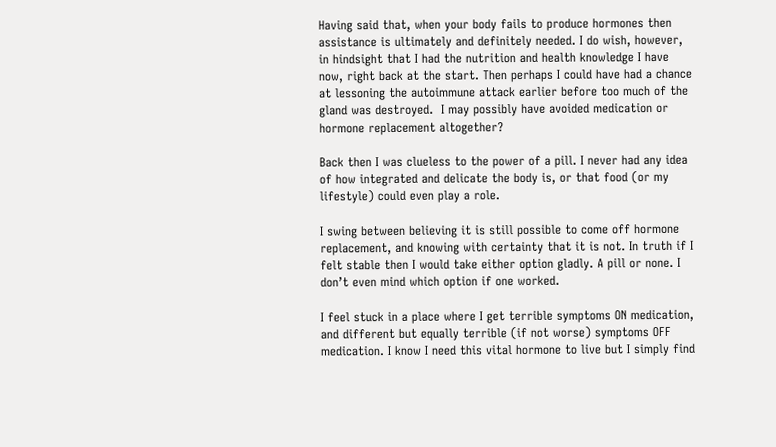Having said that, when your body fails to produce hormones then assistance is ultimately and definitely needed. I do wish, however, in hindsight that I had the nutrition and health knowledge I have now, right back at the start. Then perhaps I could have had a chance at lessoning the autoimmune attack earlier before too much of the gland was destroyed.  I may possibly have avoided medication or hormone replacement altogether?

Back then I was clueless to the power of a pill. I never had any idea of how integrated and delicate the body is, or that food (or my lifestyle) could even play a role.

I swing between believing it is still possible to come off hormone replacement, and knowing with certainty that it is not. In truth if I felt stable then I would take either option gladly. A pill or none. I don’t even mind which option if one worked.

I feel stuck in a place where I get terrible symptoms ON medication, and different but equally terrible (if not worse) symptoms OFF medication. I know I need this vital hormone to live but I simply find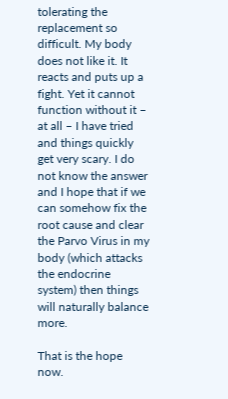tolerating the replacement so difficult. My body does not like it. It reacts and puts up a fight. Yet it cannot function without it – at all – I have tried and things quickly get very scary. I do not know the answer and I hope that if we can somehow fix the root cause and clear the Parvo Virus in my body (which attacks the endocrine system) then things will naturally balance more.

That is the hope now.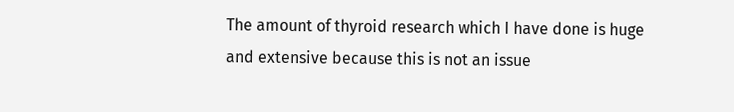The amount of thyroid research which I have done is huge and extensive because this is not an issue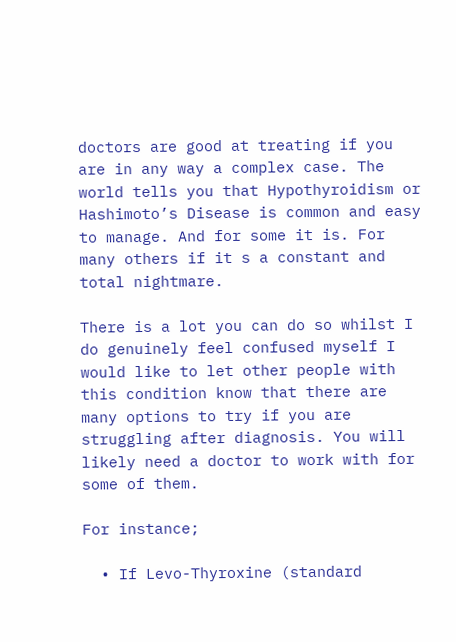doctors are good at treating if you are in any way a complex case. The world tells you that Hypothyroidism or Hashimoto’s Disease is common and easy to manage. And for some it is. For many others if it s a constant and total nightmare.

There is a lot you can do so whilst I do genuinely feel confused myself I would like to let other people with this condition know that there are many options to try if you are struggling after diagnosis. You will likely need a doctor to work with for some of them.

For instance;

  • If Levo-Thyroxine (standard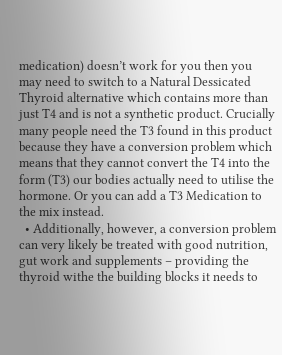medication) doesn’t work for you then you may need to switch to a Natural Dessicated Thyroid alternative which contains more than just T4 and is not a synthetic product. Crucially many people need the T3 found in this product because they have a conversion problem which means that they cannot convert the T4 into the form (T3) our bodies actually need to utilise the hormone. Or you can add a T3 Medication to the mix instead.
  • Additionally, however, a conversion problem can very likely be treated with good nutrition, gut work and supplements – providing the thyroid withe the building blocks it needs to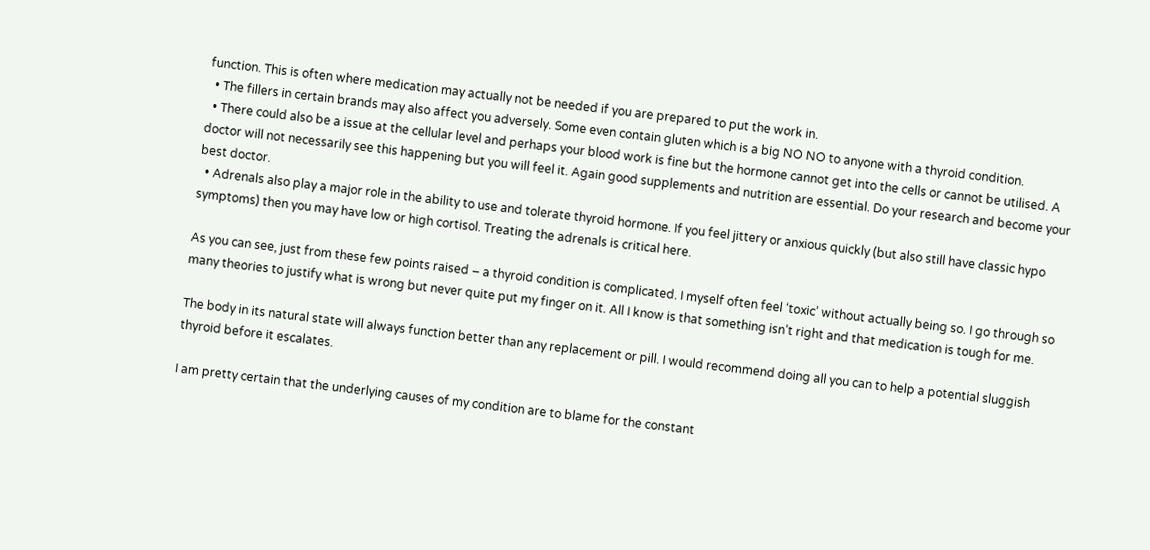function. This is often where medication may actually not be needed if you are prepared to put the work in.
  • The fillers in certain brands may also affect you adversely. Some even contain gluten which is a big NO NO to anyone with a thyroid condition.
  • There could also be a issue at the cellular level and perhaps your blood work is fine but the hormone cannot get into the cells or cannot be utilised. A doctor will not necessarily see this happening but you will feel it. Again good supplements and nutrition are essential. Do your research and become your best doctor.
  • Adrenals also play a major role in the ability to use and tolerate thyroid hormone. If you feel jittery or anxious quickly (but also still have classic hypo symptoms) then you may have low or high cortisol. Treating the adrenals is critical here.

As you can see, just from these few points raised – a thyroid condition is complicated. I myself often feel ‘toxic’ without actually being so. I go through so many theories to justify what is wrong but never quite put my finger on it. All I know is that something isn’t right and that medication is tough for me.

The body in its natural state will always function better than any replacement or pill. I would recommend doing all you can to help a potential sluggish thyroid before it escalates.

I am pretty certain that the underlying causes of my condition are to blame for the constant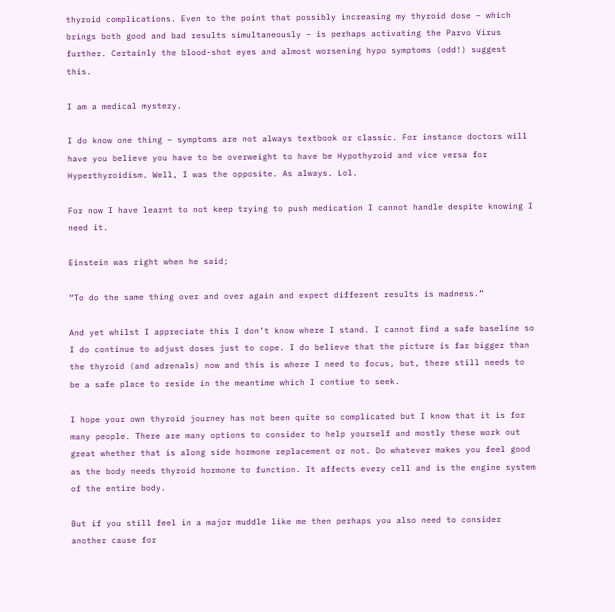thyroid complications. Even to the point that possibly increasing my thyroid dose – which brings both good and bad results simultaneously – is perhaps activating the Parvo Virus further. Certainly the blood-shot eyes and almost worsening hypo symptoms (odd!) suggest this.

I am a medical mystery.

I do know one thing – symptoms are not always textbook or classic. For instance doctors will have you believe you have to be overweight to have be Hypothyroid and vice versa for Hyperthyroidism. Well, I was the opposite. As always. Lol.

For now I have learnt to not keep trying to push medication I cannot handle despite knowing I need it.

Einstein was right when he said;

“To do the same thing over and over again and expect different results is madness.”

And yet whilst I appreciate this I don’t know where I stand. I cannot find a safe baseline so I do continue to adjust doses just to cope. I do believe that the picture is far bigger than the thyroid (and adrenals) now and this is where I need to focus, but, there still needs to be a safe place to reside in the meantime which I contiue to seek.

I hope your own thyroid journey has not been quite so complicated but I know that it is for many people. There are many options to consider to help yourself and mostly these work out great whether that is along side hormone replacement or not. Do whatever makes you feel good as the body needs thyroid hormone to function. It affects every cell and is the engine system of the entire body.

But if you still feel in a major muddle like me then perhaps you also need to consider another cause for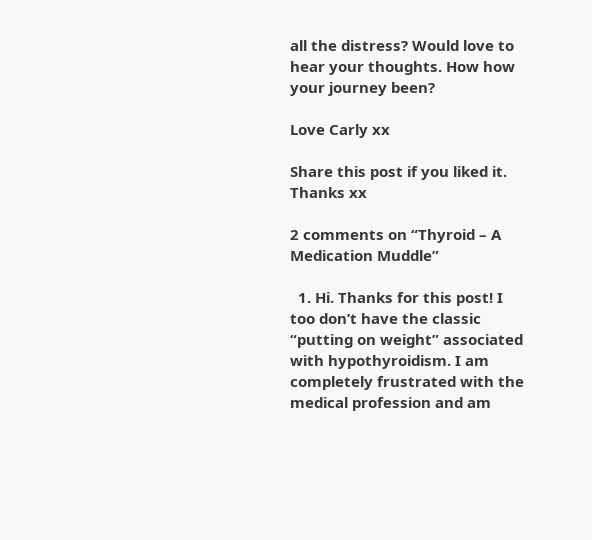all the distress? Would love to hear your thoughts. How how your journey been?

Love Carly xx

Share this post if you liked it. Thanks xx

2 comments on “Thyroid – A Medication Muddle”

  1. Hi. Thanks for this post! I too don’t have the classic “putting on weight” associated with hypothyroidism. I am completely frustrated with the medical profession and am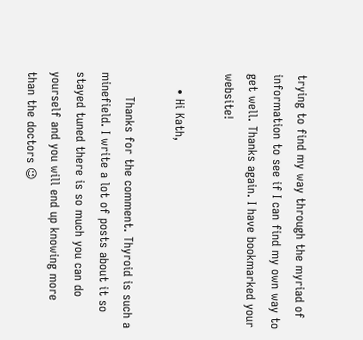trying to find my way through the myriad of information to see if I can find my own way to get well. Thanks again. I have bookmarked your website!

    • Hi Kath,

      Thanks for the comment. Thyroid is such a minefield. I write a lot of posts about it so stayed tuned there is so much you can do yourself and you will end up knowing more than the doctors 😉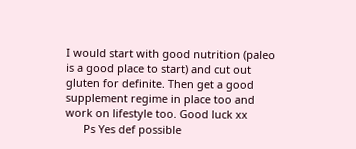I would start with good nutrition (paleo is a good place to start) and cut out gluten for definite. Then get a good supplement regime in place too and work on lifestyle too. Good luck xx
      Ps Yes def possible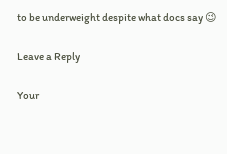to be underweight despite what docs say 😉

Leave a Reply

Your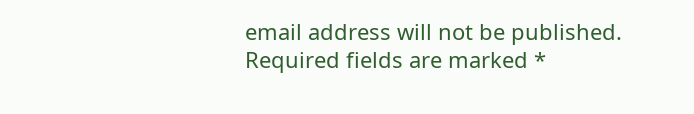email address will not be published. Required fields are marked *